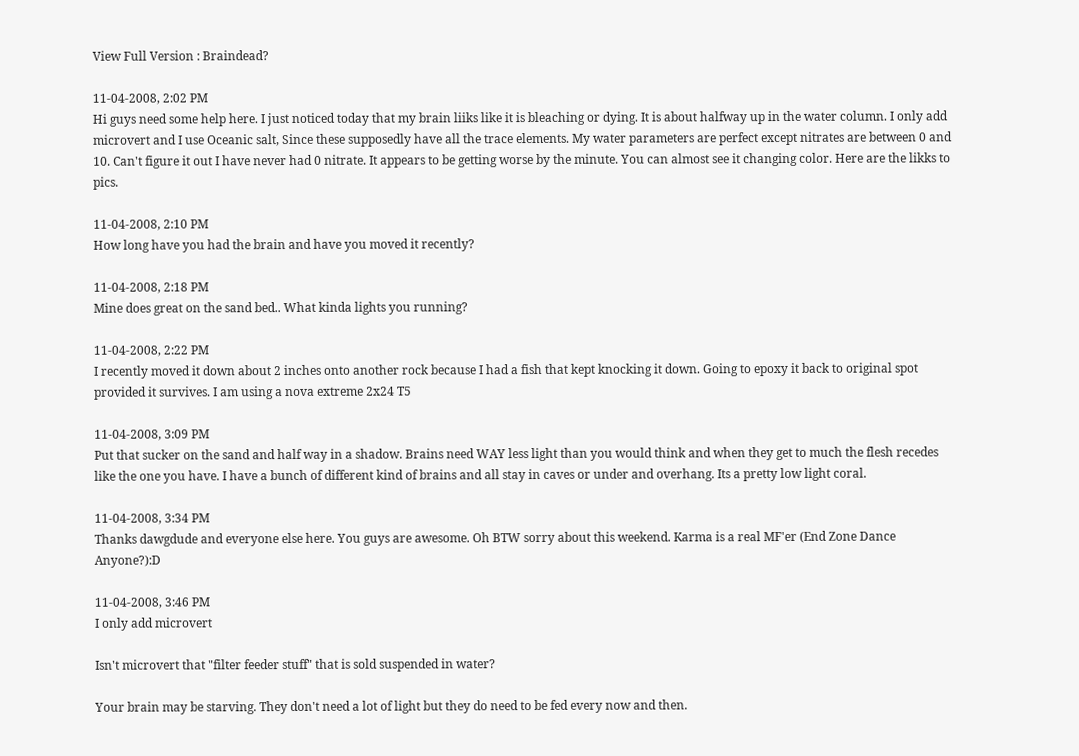View Full Version : Braindead?

11-04-2008, 2:02 PM
Hi guys need some help here. I just noticed today that my brain liiks like it is bleaching or dying. It is about halfway up in the water column. I only add microvert and I use Oceanic salt, Since these supposedly have all the trace elements. My water parameters are perfect except nitrates are between 0 and 10. Can't figure it out I have never had 0 nitrate. It appears to be getting worse by the minute. You can almost see it changing color. Here are the likks to pics.

11-04-2008, 2:10 PM
How long have you had the brain and have you moved it recently?

11-04-2008, 2:18 PM
Mine does great on the sand bed.. What kinda lights you running?

11-04-2008, 2:22 PM
I recently moved it down about 2 inches onto another rock because I had a fish that kept knocking it down. Going to epoxy it back to original spot provided it survives. I am using a nova extreme 2x24 T5

11-04-2008, 3:09 PM
Put that sucker on the sand and half way in a shadow. Brains need WAY less light than you would think and when they get to much the flesh recedes like the one you have. I have a bunch of different kind of brains and all stay in caves or under and overhang. Its a pretty low light coral.

11-04-2008, 3:34 PM
Thanks dawgdude and everyone else here. You guys are awesome. Oh BTW sorry about this weekend. Karma is a real MF'er (End Zone Dance Anyone?):D

11-04-2008, 3:46 PM
I only add microvert

Isn't microvert that "filter feeder stuff" that is sold suspended in water?

Your brain may be starving. They don't need a lot of light but they do need to be fed every now and then.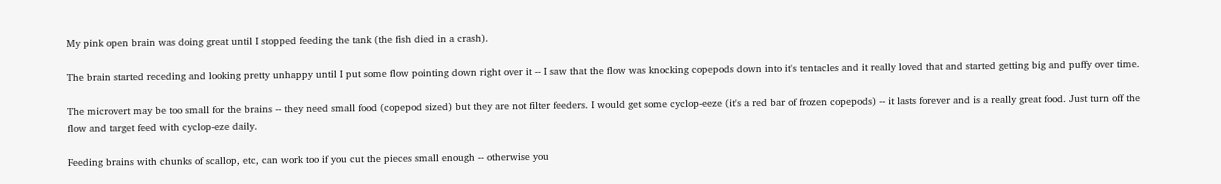My pink open brain was doing great until I stopped feeding the tank (the fish died in a crash).

The brain started receding and looking pretty unhappy until I put some flow pointing down right over it -- I saw that the flow was knocking copepods down into it's tentacles and it really loved that and started getting big and puffy over time.

The microvert may be too small for the brains -- they need small food (copepod sized) but they are not filter feeders. I would get some cyclop-eeze (it's a red bar of frozen copepods) -- it lasts forever and is a really great food. Just turn off the flow and target feed with cyclop-eze daily.

Feeding brains with chunks of scallop, etc, can work too if you cut the pieces small enough -- otherwise you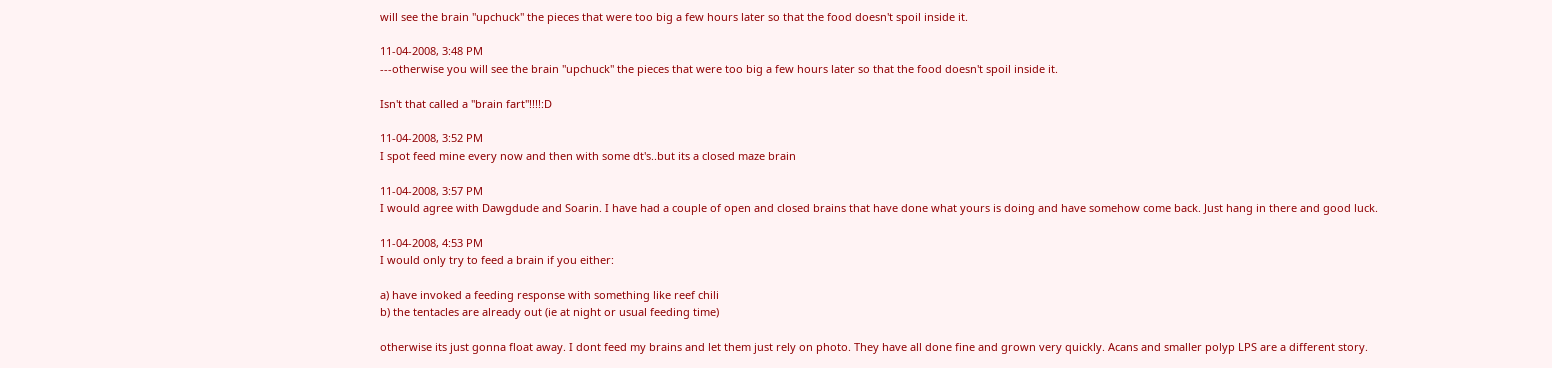will see the brain "upchuck" the pieces that were too big a few hours later so that the food doesn't spoil inside it.

11-04-2008, 3:48 PM
---otherwise you will see the brain "upchuck" the pieces that were too big a few hours later so that the food doesn't spoil inside it.

Isn't that called a "brain fart"!!!!:D

11-04-2008, 3:52 PM
I spot feed mine every now and then with some dt's..but its a closed maze brain

11-04-2008, 3:57 PM
I would agree with Dawgdude and Soarin. I have had a couple of open and closed brains that have done what yours is doing and have somehow come back. Just hang in there and good luck.

11-04-2008, 4:53 PM
I would only try to feed a brain if you either:

a) have invoked a feeding response with something like reef chili
b) the tentacles are already out (ie at night or usual feeding time)

otherwise its just gonna float away. I dont feed my brains and let them just rely on photo. They have all done fine and grown very quickly. Acans and smaller polyp LPS are a different story.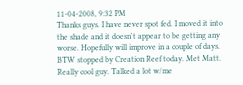11-04-2008, 9:32 PM
Thanks guys. I have never spot fed. I moved it into the shade and it doesn't appear to be getting any worse. Hopefully will improve in a couple of days. BTW stopped by Creation Reef today. Met Matt. Really cool guy. Talked a lot w/me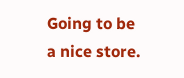Going to be a nice store.